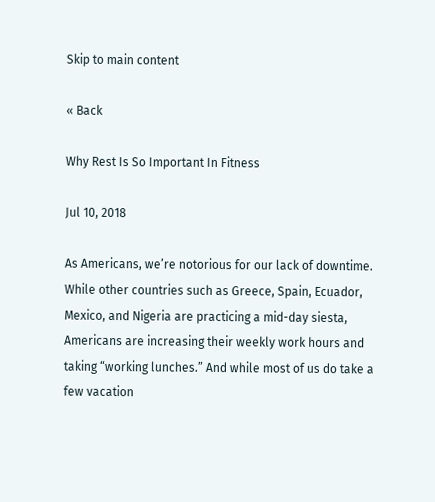Skip to main content

« Back

Why Rest Is So Important In Fitness

Jul 10, 2018

As Americans, we’re notorious for our lack of downtime. While other countries such as Greece, Spain, Ecuador, Mexico, and Nigeria are practicing a mid-day siesta, Americans are increasing their weekly work hours and taking “working lunches.” And while most of us do take a few vacation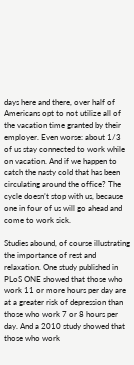days here and there, over half of Americans opt to not utilize all of the vacation time granted by their employer. Even worse: about 1/3 of us stay connected to work while on vacation. And if we happen to catch the nasty cold that has been circulating around the office? The cycle doesn’t stop with us, because one in four of us will go ahead and come to work sick.

Studies abound, of course illustrating the importance of rest and relaxation. One study published in PLoS ONE showed that those who work 11 or more hours per day are at a greater risk of depression than those who work 7 or 8 hours per day. And a 2010 study showed that those who work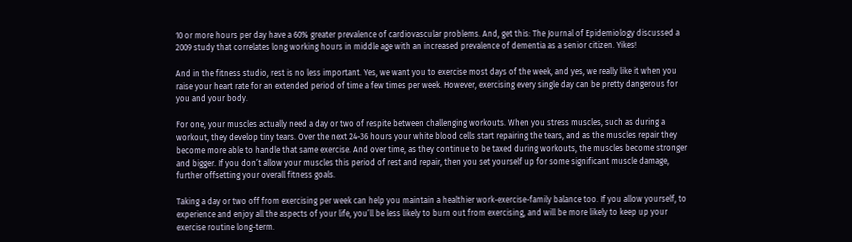10 or more hours per day have a 60% greater prevalence of cardiovascular problems. And, get this: The Journal of Epidemiology discussed a 2009 study that correlates long working hours in middle age with an increased prevalence of dementia as a senior citizen. Yikes!

And in the fitness studio, rest is no less important. Yes, we want you to exercise most days of the week, and yes, we really like it when you raise your heart rate for an extended period of time a few times per week. However, exercising every single day can be pretty dangerous for you and your body.

For one, your muscles actually need a day or two of respite between challenging workouts. When you stress muscles, such as during a workout, they develop tiny tears. Over the next 24-36 hours your white blood cells start repairing the tears, and as the muscles repair they become more able to handle that same exercise. And over time, as they continue to be taxed during workouts, the muscles become stronger and bigger. If you don’t allow your muscles this period of rest and repair, then you set yourself up for some significant muscle damage, further offsetting your overall fitness goals.

Taking a day or two off from exercising per week can help you maintain a healthier work-exercise-family balance too. If you allow yourself, to experience and enjoy all the aspects of your life, you’ll be less likely to burn out from exercising, and will be more likely to keep up your exercise routine long-term.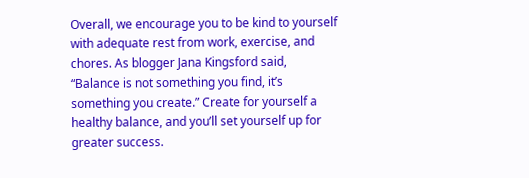Overall, we encourage you to be kind to yourself with adequate rest from work, exercise, and chores. As blogger Jana Kingsford said, “Balance is not something you find, it’s something you create.” Create for yourself a healthy balance, and you’ll set yourself up for greater success.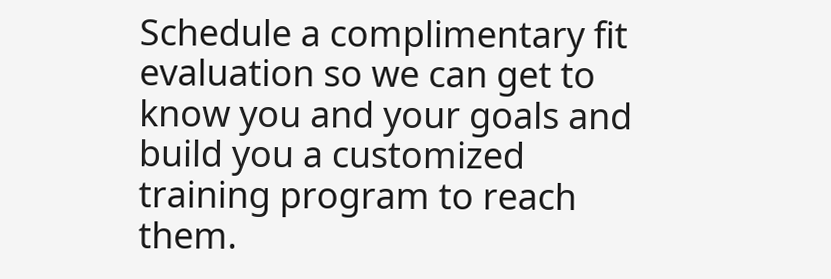Schedule a complimentary fit evaluation so we can get to know you and your goals and build you a customized training program to reach them.